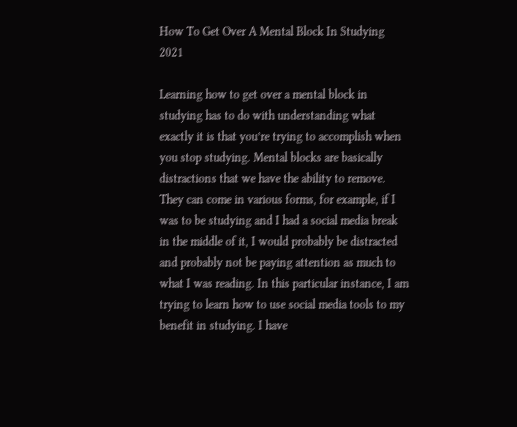How To Get Over A Mental Block In Studying 2021

Learning how to get over a mental block in studying has to do with understanding what exactly it is that you’re trying to accomplish when you stop studying. Mental blocks are basically distractions that we have the ability to remove. They can come in various forms, for example, if I was to be studying and I had a social media break in the middle of it, I would probably be distracted and probably not be paying attention as much to what I was reading. In this particular instance, I am trying to learn how to use social media tools to my benefit in studying. I have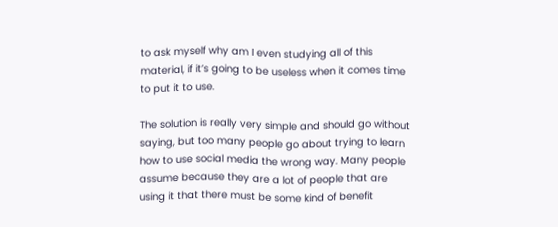to ask myself why am I even studying all of this material, if it’s going to be useless when it comes time to put it to use.

The solution is really very simple and should go without saying, but too many people go about trying to learn how to use social media the wrong way. Many people assume because they are a lot of people that are using it that there must be some kind of benefit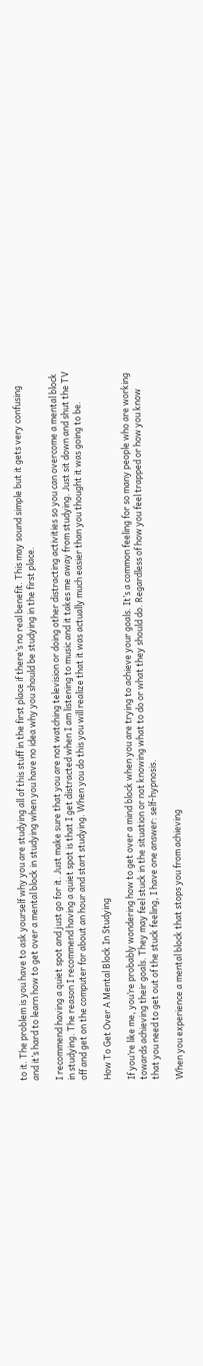to it. The problem is you have to ask yourself why you are studying all of this stuff in the first place if there’s no real benefit. This may sound simple but it gets very confusing and it’s hard to learn how to get over a mental block in studying when you have no idea why you should be studying in the first place.

I recommend having a quiet spot and just go for it. Just make sure that you are not watching television or doing other distracting activities so you can overcome a mental block in studying. The reason I recommend having a quiet spot is that I get distracted when I am listening to music and it takes me away from studying. Just sit down and shut the TV off and get on the computer for about an hour and start studying. When you do this you will realize that it was actually much easier than you thought it was going to be.

How To Get Over A Mental Block In Studying

If you’re like me, you’re probably wondering how to get over a mind block when you are trying to achieve your goals. It’s a common feeling for so many people who are working towards achieving their goals. They may feel stuck in the situation or not knowing what to do or what they should do. Regardless of how you feel trapped or how you know that you need to get out of the stuck feeling, I have one answer: self-hypnosis.

When you experience a mental block that stops you from achieving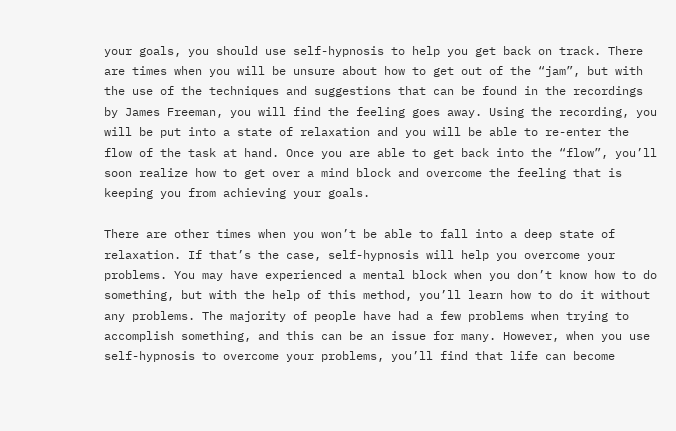your goals, you should use self-hypnosis to help you get back on track. There are times when you will be unsure about how to get out of the “jam”, but with the use of the techniques and suggestions that can be found in the recordings by James Freeman, you will find the feeling goes away. Using the recording, you will be put into a state of relaxation and you will be able to re-enter the flow of the task at hand. Once you are able to get back into the “flow”, you’ll soon realize how to get over a mind block and overcome the feeling that is keeping you from achieving your goals.

There are other times when you won’t be able to fall into a deep state of relaxation. If that’s the case, self-hypnosis will help you overcome your problems. You may have experienced a mental block when you don’t know how to do something, but with the help of this method, you’ll learn how to do it without any problems. The majority of people have had a few problems when trying to accomplish something, and this can be an issue for many. However, when you use self-hypnosis to overcome your problems, you’ll find that life can become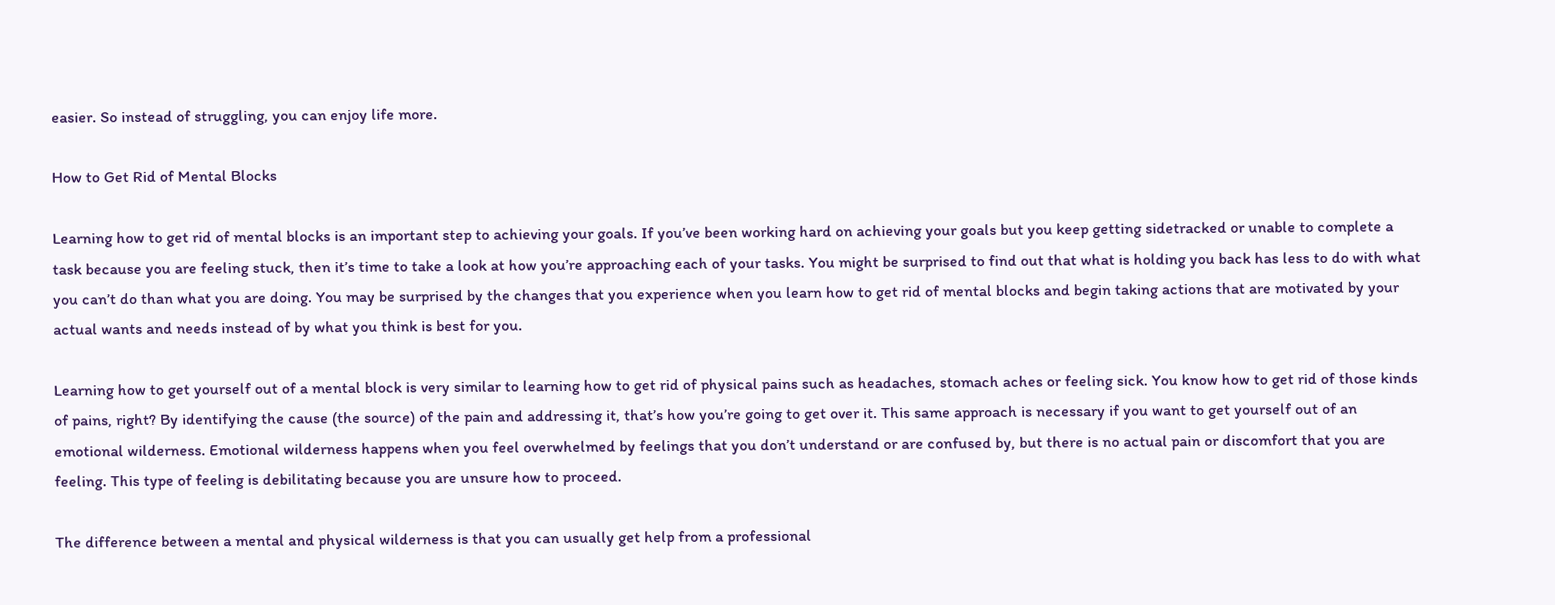easier. So instead of struggling, you can enjoy life more.

How to Get Rid of Mental Blocks

Learning how to get rid of mental blocks is an important step to achieving your goals. If you’ve been working hard on achieving your goals but you keep getting sidetracked or unable to complete a task because you are feeling stuck, then it’s time to take a look at how you’re approaching each of your tasks. You might be surprised to find out that what is holding you back has less to do with what you can’t do than what you are doing. You may be surprised by the changes that you experience when you learn how to get rid of mental blocks and begin taking actions that are motivated by your actual wants and needs instead of by what you think is best for you.

Learning how to get yourself out of a mental block is very similar to learning how to get rid of physical pains such as headaches, stomach aches or feeling sick. You know how to get rid of those kinds of pains, right? By identifying the cause (the source) of the pain and addressing it, that’s how you’re going to get over it. This same approach is necessary if you want to get yourself out of an emotional wilderness. Emotional wilderness happens when you feel overwhelmed by feelings that you don’t understand or are confused by, but there is no actual pain or discomfort that you are feeling. This type of feeling is debilitating because you are unsure how to proceed.

The difference between a mental and physical wilderness is that you can usually get help from a professional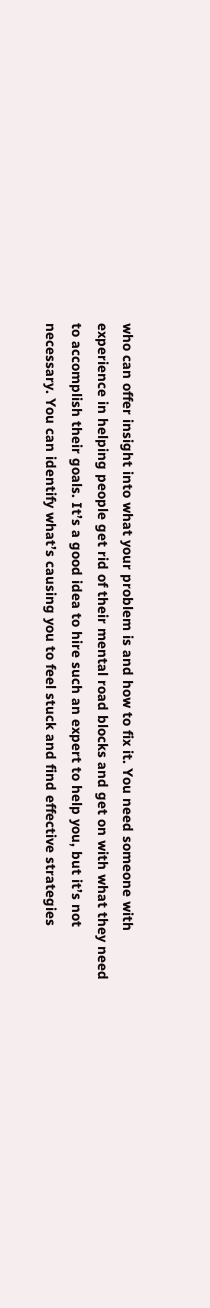who can offer insight into what your problem is and how to fix it. You need someone with experience in helping people get rid of their mental road blocks and get on with what they need to accomplish their goals. It’s a good idea to hire such an expert to help you, but it’s not necessary. You can identify what’s causing you to feel stuck and find effective strategies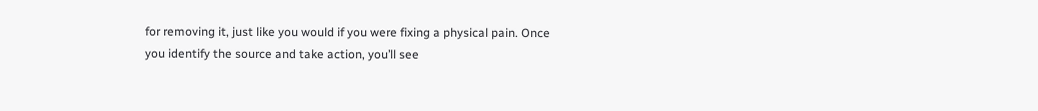for removing it, just like you would if you were fixing a physical pain. Once you identify the source and take action, you’ll see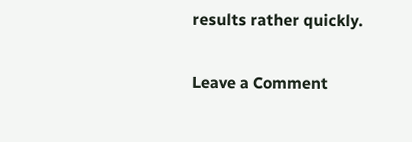results rather quickly.

Leave a Comment